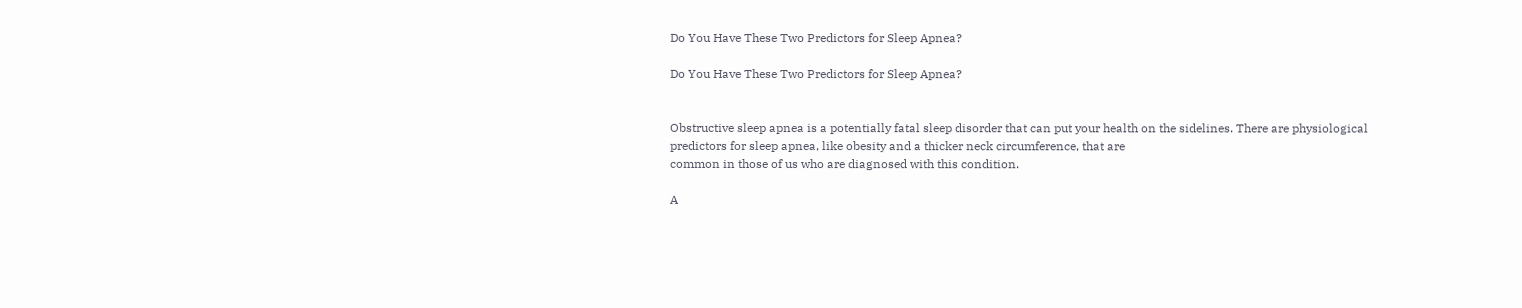Do You Have These Two Predictors for Sleep Apnea?

Do You Have These Two Predictors for Sleep Apnea?


Obstructive sleep apnea is a potentially fatal sleep disorder that can put your health on the sidelines. There are physiological predictors for sleep apnea, like obesity and a thicker neck circumference, that are
common in those of us who are diagnosed with this condition.

A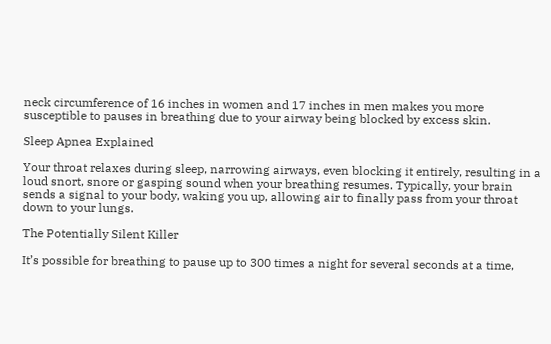neck circumference of 16 inches in women and 17 inches in men makes you more susceptible to pauses in breathing due to your airway being blocked by excess skin.

Sleep Apnea Explained

Your throat relaxes during sleep, narrowing airways, even blocking it entirely, resulting in a loud snort, snore or gasping sound when your breathing resumes. Typically, your brain sends a signal to your body, waking you up, allowing air to finally pass from your throat down to your lungs.

The Potentially Silent Killer

It’s possible for breathing to pause up to 300 times a night for several seconds at a time,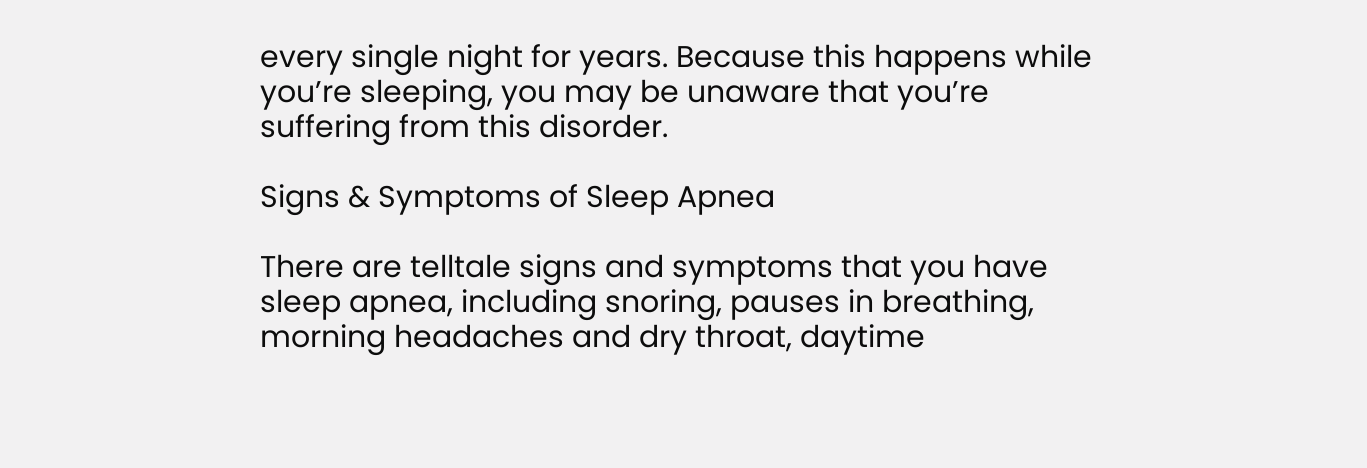every single night for years. Because this happens while you’re sleeping, you may be unaware that you’re suffering from this disorder.

Signs & Symptoms of Sleep Apnea

There are telltale signs and symptoms that you have sleep apnea, including snoring, pauses in breathing, morning headaches and dry throat, daytime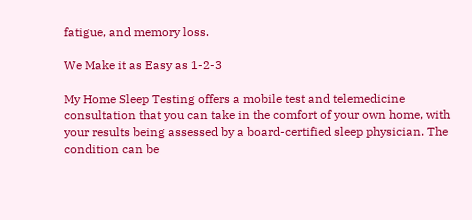fatigue, and memory loss.

We Make it as Easy as 1-2-3

My Home Sleep Testing offers a mobile test and telemedicine consultation that you can take in the comfort of your own home, with your results being assessed by a board-certified sleep physician. The condition can be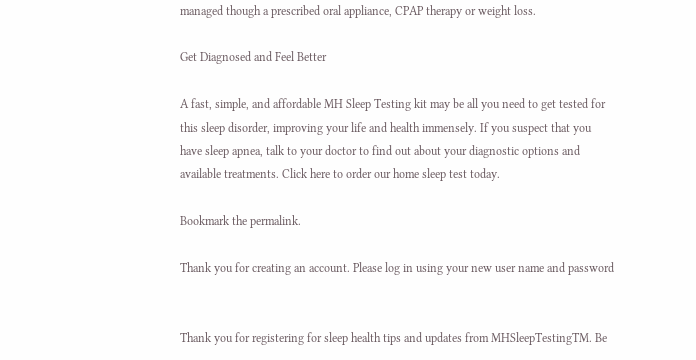managed though a prescribed oral appliance, CPAP therapy or weight loss.

Get Diagnosed and Feel Better

A fast, simple, and affordable MH Sleep Testing kit may be all you need to get tested for this sleep disorder, improving your life and health immensely. If you suspect that you have sleep apnea, talk to your doctor to find out about your diagnostic options and available treatments. Click here to order our home sleep test today.

Bookmark the permalink.

Thank you for creating an account. Please log in using your new user name and password


Thank you for registering for sleep health tips and updates from MHSleepTestingTM. Be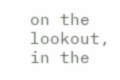on the lookout, in the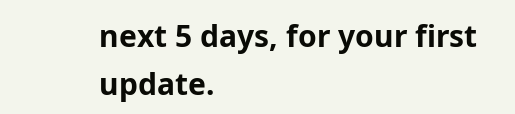next 5 days, for your first update.